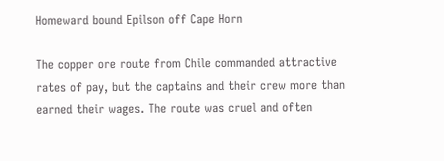Homeward bound Epilson off Cape Horn

The copper ore route from Chile commanded attractive rates of pay, but the captains and their crew more than earned their wages. The route was cruel and often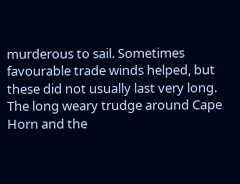murderous to sail. Sometimes favourable trade winds helped, but these did not usually last very long. The long weary trudge around Cape Horn and the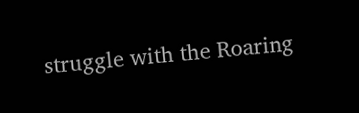struggle with the Roaring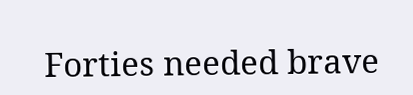Forties needed brave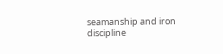seamanship and iron discipline